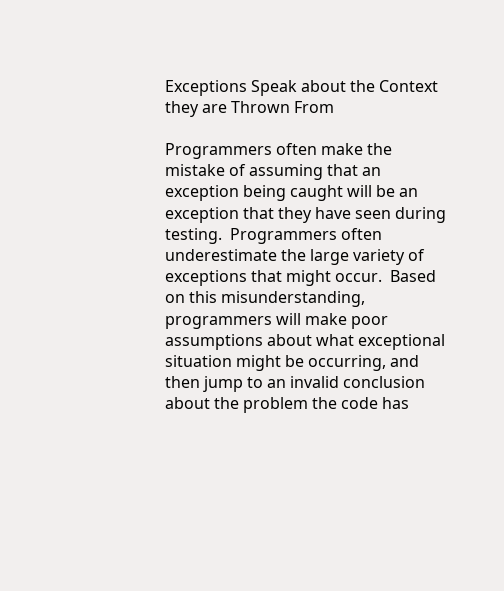Exceptions Speak about the Context they are Thrown From

Programmers often make the mistake of assuming that an exception being caught will be an exception that they have seen during testing.  Programmers often underestimate the large variety of exceptions that might occur.  Based on this misunderstanding, programmers will make poor assumptions about what exceptional situation might be occurring, and then jump to an invalid conclusion about the problem the code has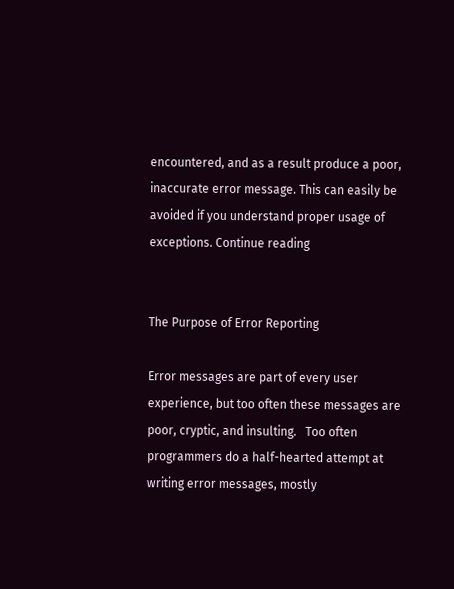encountered, and as a result produce a poor, inaccurate error message. This can easily be avoided if you understand proper usage of exceptions. Continue reading


The Purpose of Error Reporting

Error messages are part of every user experience, but too often these messages are poor, cryptic, and insulting.   Too often programmers do a half-hearted attempt at writing error messages, mostly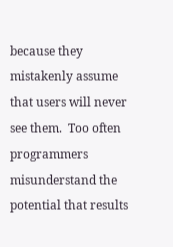because they mistakenly assume that users will never see them.  Too often programmers misunderstand the potential that results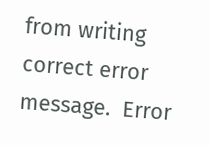from writing correct error message.  Error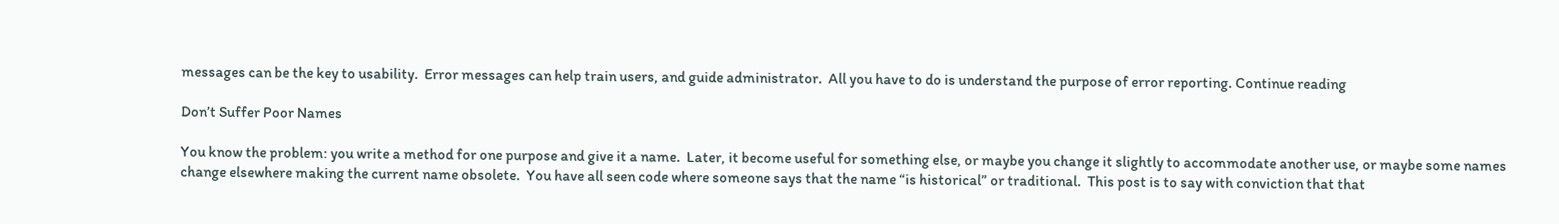messages can be the key to usability.  Error messages can help train users, and guide administrator.  All you have to do is understand the purpose of error reporting. Continue reading

Don’t Suffer Poor Names

You know the problem: you write a method for one purpose and give it a name.  Later, it become useful for something else, or maybe you change it slightly to accommodate another use, or maybe some names change elsewhere making the current name obsolete.  You have all seen code where someone says that the name “is historical” or traditional.  This post is to say with conviction that that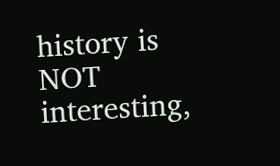history is NOT interesting,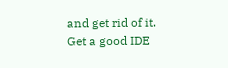and get rid of it.  Get a good IDE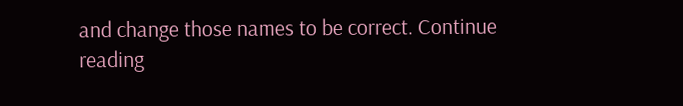and change those names to be correct. Continue reading